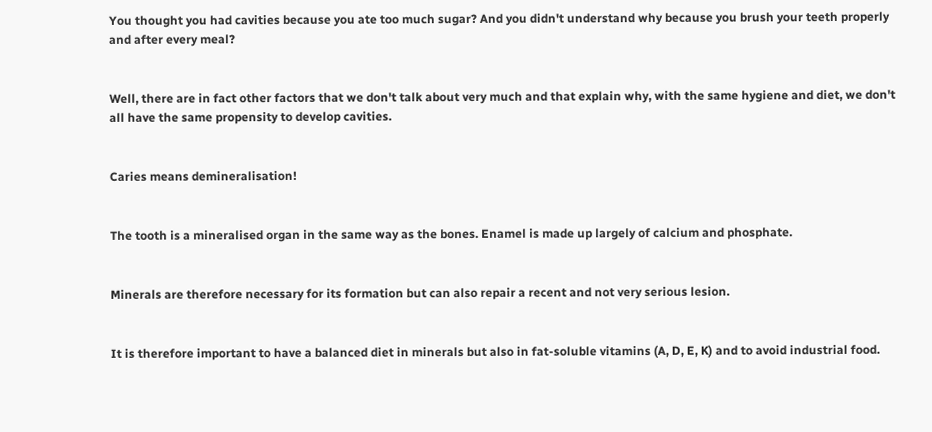You thought you had cavities because you ate too much sugar? And you didn't understand why because you brush your teeth properly and after every meal?


Well, there are in fact other factors that we don't talk about very much and that explain why, with the same hygiene and diet, we don't all have the same propensity to develop cavities.


Caries means demineralisation!


The tooth is a mineralised organ in the same way as the bones. Enamel is made up largely of calcium and phosphate.


Minerals are therefore necessary for its formation but can also repair a recent and not very serious lesion.


It is therefore important to have a balanced diet in minerals but also in fat-soluble vitamins (A, D, E, K) and to avoid industrial food.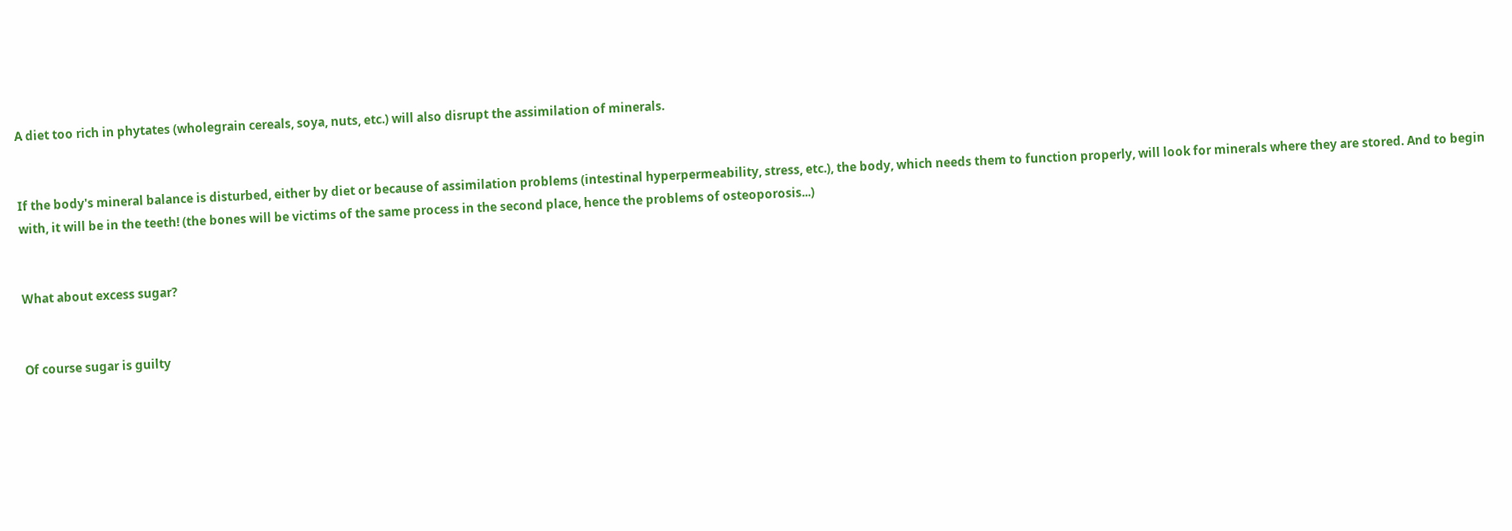A diet too rich in phytates (wholegrain cereals, soya, nuts, etc.) will also disrupt the assimilation of minerals.


If the body's mineral balance is disturbed, either by diet or because of assimilation problems (intestinal hyperpermeability, stress, etc.), the body, which needs them to function properly, will look for minerals where they are stored. And to begin with, it will be in the teeth! (the bones will be victims of the same process in the second place, hence the problems of osteoporosis...)


What about excess sugar?


Of course sugar is guilty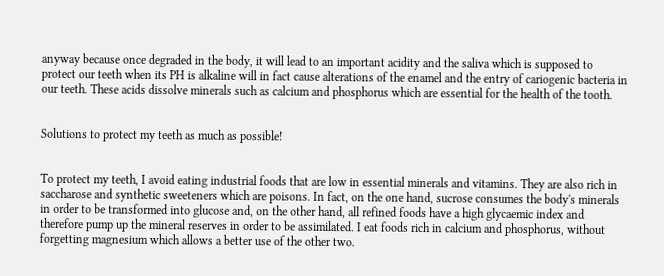anyway because once degraded in the body, it will lead to an important acidity and the saliva which is supposed to protect our teeth when its PH is alkaline will in fact cause alterations of the enamel and the entry of cariogenic bacteria in our teeth. These acids dissolve minerals such as calcium and phosphorus which are essential for the health of the tooth.


Solutions to protect my teeth as much as possible!


To protect my teeth, I avoid eating industrial foods that are low in essential minerals and vitamins. They are also rich in saccharose and synthetic sweeteners which are poisons. In fact, on the one hand, sucrose consumes the body's minerals in order to be transformed into glucose and, on the other hand, all refined foods have a high glycaemic index and therefore pump up the mineral reserves in order to be assimilated. I eat foods rich in calcium and phosphorus, without forgetting magnesium which allows a better use of the other two.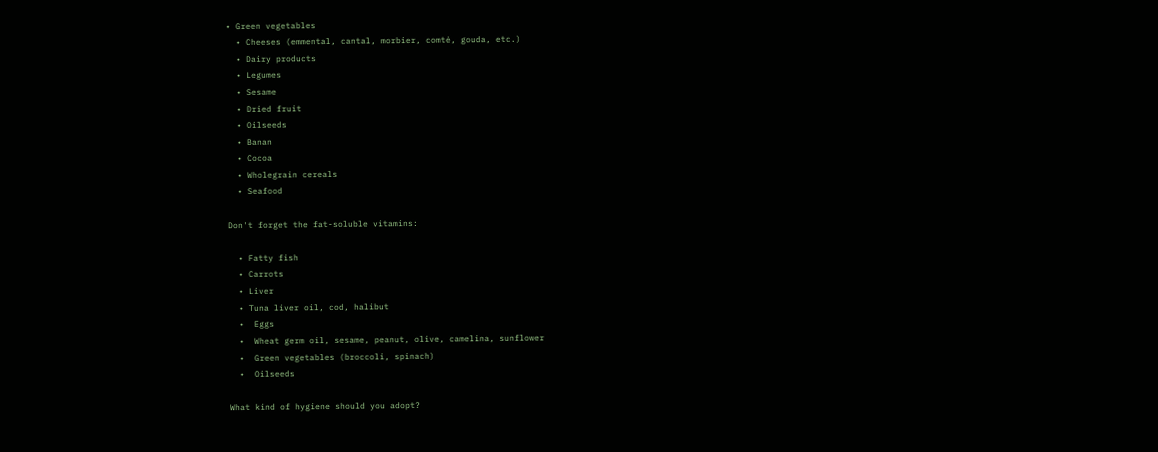• Green vegetables
  • Cheeses (emmental, cantal, morbier, comté, gouda, etc.)
  • Dairy products
  • Legumes
  • Sesame
  • Dried fruit
  • Oilseeds
  • Banan
  • Cocoa
  • Wholegrain cereals
  • Seafood

Don't forget the fat-soluble vitamins:

  • Fatty fish
  • Carrots
  • Liver
  • Tuna liver oil, cod, halibut
  •  Eggs
  •  Wheat germ oil, sesame, peanut, olive, camelina, sunflower
  •  Green vegetables (broccoli, spinach)
  •  Oilseeds

What kind of hygiene should you adopt?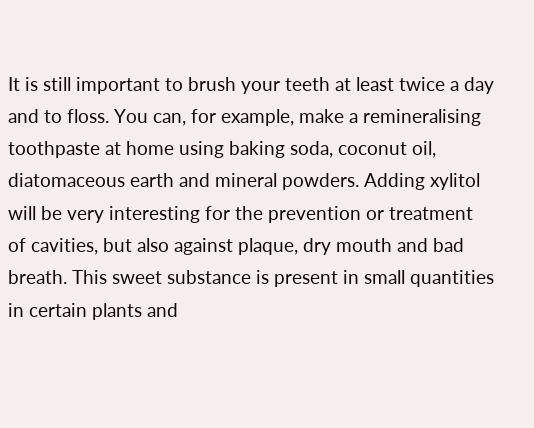It is still important to brush your teeth at least twice a day and to floss. You can, for example, make a remineralising toothpaste at home using baking soda, coconut oil, diatomaceous earth and mineral powders. Adding xylitol will be very interesting for the prevention or treatment of cavities, but also against plaque, dry mouth and bad breath. This sweet substance is present in small quantities in certain plants and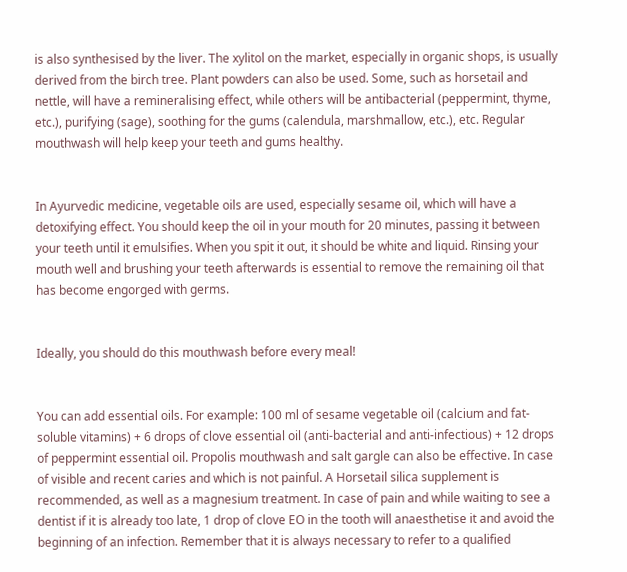is also synthesised by the liver. The xylitol on the market, especially in organic shops, is usually derived from the birch tree. Plant powders can also be used. Some, such as horsetail and nettle, will have a remineralising effect, while others will be antibacterial (peppermint, thyme, etc.), purifying (sage), soothing for the gums (calendula, marshmallow, etc.), etc. Regular mouthwash will help keep your teeth and gums healthy.


In Ayurvedic medicine, vegetable oils are used, especially sesame oil, which will have a detoxifying effect. You should keep the oil in your mouth for 20 minutes, passing it between your teeth until it emulsifies. When you spit it out, it should be white and liquid. Rinsing your mouth well and brushing your teeth afterwards is essential to remove the remaining oil that has become engorged with germs.


Ideally, you should do this mouthwash before every meal!


You can add essential oils. For example: 100 ml of sesame vegetable oil (calcium and fat-soluble vitamins) + 6 drops of clove essential oil (anti-bacterial and anti-infectious) + 12 drops of peppermint essential oil. Propolis mouthwash and salt gargle can also be effective. In case of visible and recent caries and which is not painful. A Horsetail silica supplement is recommended, as well as a magnesium treatment. In case of pain and while waiting to see a dentist if it is already too late, 1 drop of clove EO in the tooth will anaesthetise it and avoid the beginning of an infection. Remember that it is always necessary to refer to a qualified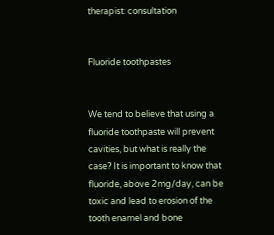therapist: consultation


Fluoride toothpastes


We tend to believe that using a fluoride toothpaste will prevent cavities, but what is really the case? It is important to know that fluoride, above 2mg/day, can be toxic and lead to erosion of the tooth enamel and bone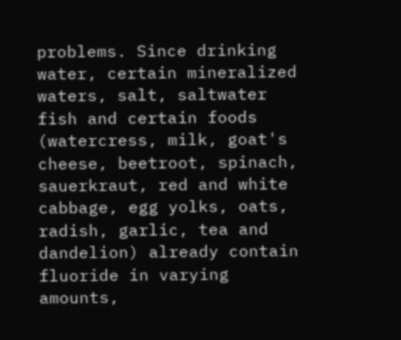problems. Since drinking water, certain mineralized waters, salt, saltwater fish and certain foods (watercress, milk, goat's cheese, beetroot, spinach, sauerkraut, red and white cabbage, egg yolks, oats, radish, garlic, tea and dandelion) already contain fluoride in varying amounts,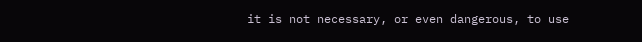it is not necessary, or even dangerous, to use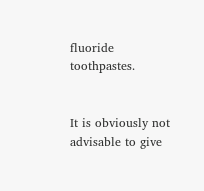fluoride toothpastes.


It is obviously not advisable to give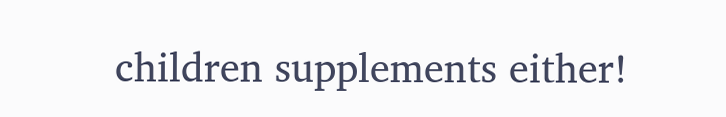children supplements either!